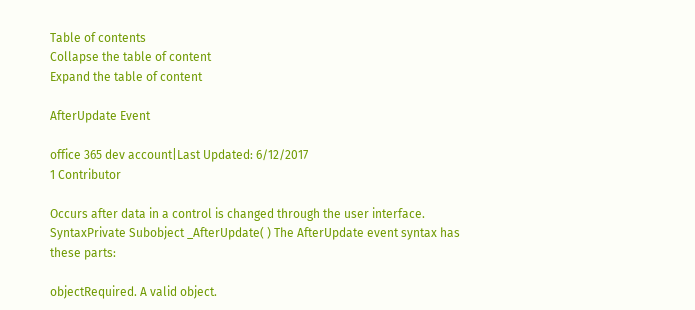Table of contents
Collapse the table of content
Expand the table of content

AfterUpdate Event

office 365 dev account|Last Updated: 6/12/2017
1 Contributor

Occurs after data in a control is changed through the user interface. SyntaxPrivate Subobject _AfterUpdate( ) The AfterUpdate event syntax has these parts:

objectRequired. A valid object.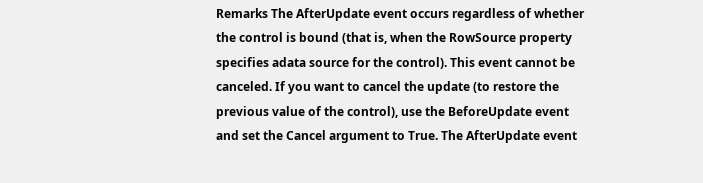Remarks The AfterUpdate event occurs regardless of whether the control is bound (that is, when the RowSource property specifies adata source for the control). This event cannot be canceled. If you want to cancel the update (to restore the previous value of the control), use the BeforeUpdate event and set the Cancel argument to True. The AfterUpdate event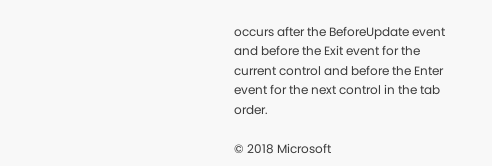occurs after the BeforeUpdate event and before the Exit event for the current control and before the Enter event for the next control in the tab order.

© 2018 Microsoft